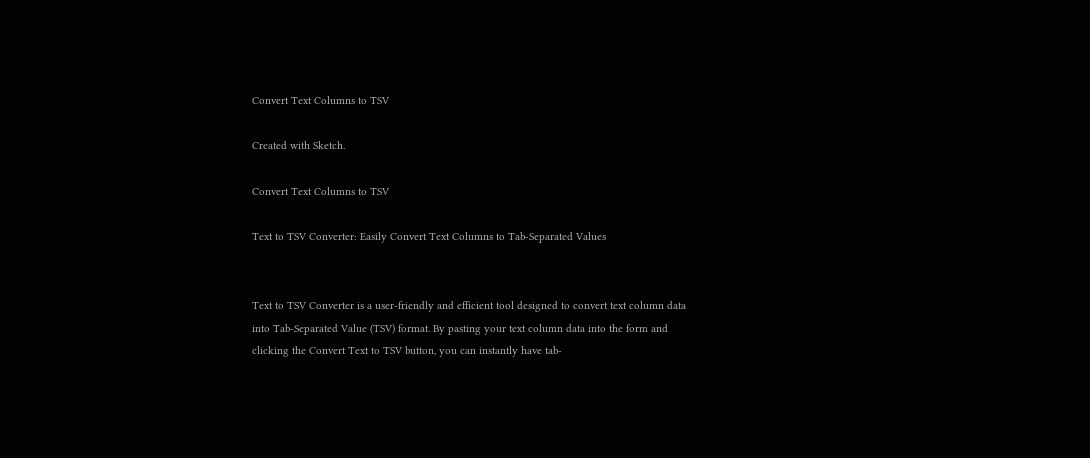Convert Text Columns to TSV

Created with Sketch.

Convert Text Columns to TSV

Text to TSV Converter: Easily Convert Text Columns to Tab-Separated Values


Text to TSV Converter is a user-friendly and efficient tool designed to convert text column data into Tab-Separated Value (TSV) format. By pasting your text column data into the form and clicking the Convert Text to TSV button, you can instantly have tab-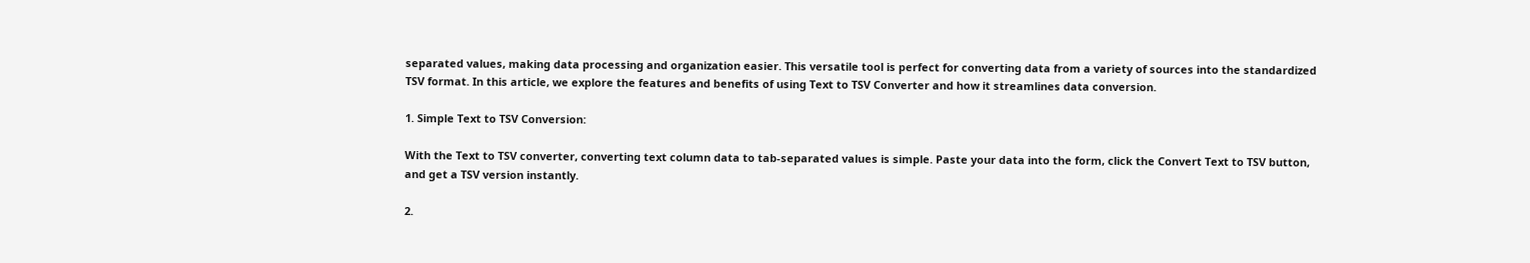separated values, making data processing and organization easier. This versatile tool is perfect for converting data from a variety of sources into the standardized TSV format. In this article, we explore the features and benefits of using Text to TSV Converter and how it streamlines data conversion.

1. Simple Text to TSV Conversion:

With the Text to TSV converter, converting text column data to tab-separated values is simple. Paste your data into the form, click the Convert Text to TSV button, and get a TSV version instantly.

2.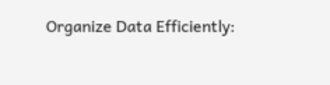Organize Data Efficiently: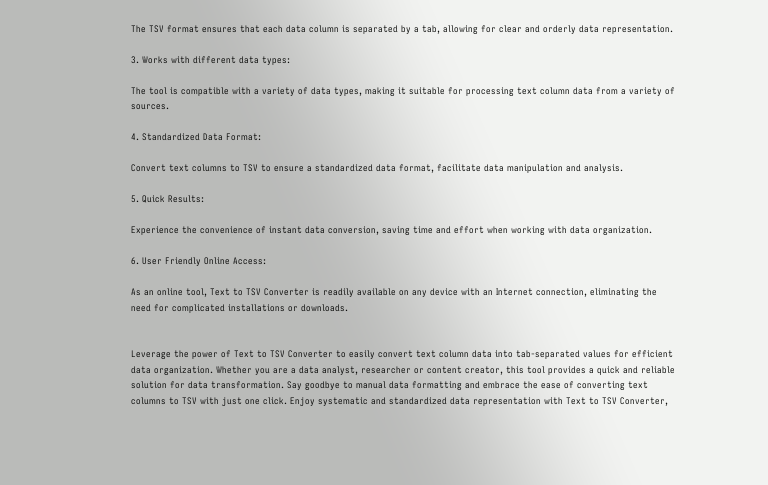The TSV format ensures that each data column is separated by a tab, allowing for clear and orderly data representation.

3. Works with different data types:

The tool is compatible with a variety of data types, making it suitable for processing text column data from a variety of sources.

4. Standardized Data Format:

Convert text columns to TSV to ensure a standardized data format, facilitate data manipulation and analysis.

5. Quick Results:

Experience the convenience of instant data conversion, saving time and effort when working with data organization.

6. User Friendly Online Access:

As an online tool, Text to TSV Converter is readily available on any device with an Internet connection, eliminating the need for complicated installations or downloads.


Leverage the power of Text to TSV Converter to easily convert text column data into tab-separated values for efficient data organization. Whether you are a data analyst, researcher or content creator, this tool provides a quick and reliable solution for data transformation. Say goodbye to manual data formatting and embrace the ease of converting text columns to TSV with just one click. Enjoy systematic and standardized data representation with Text to TSV Converter,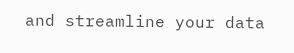and streamline your data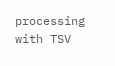processing with TSV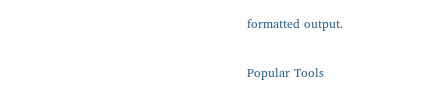formatted output.

Popular Tools